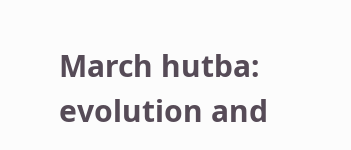March hutba: evolution and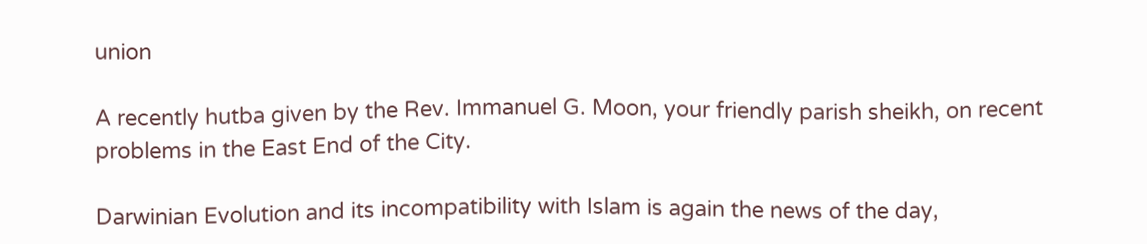union

A recently hutba given by the Rev. Immanuel G. Moon, your friendly parish sheikh, on recent problems in the East End of the City.

Darwinian Evolution and its incompatibility with Islam is again the news of the day,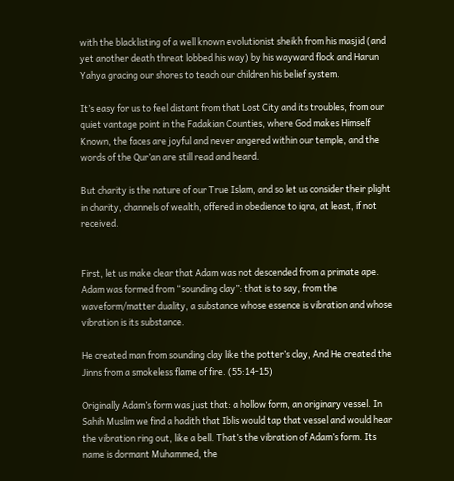with the blacklisting of a well known evolutionist sheikh from his masjid (and yet another death threat lobbed his way) by his wayward flock and Harun Yahya gracing our shores to teach our children his belief system.

It’s easy for us to feel distant from that Lost City and its troubles, from our quiet vantage point in the Fadakian Counties, where God makes Himself Known, the faces are joyful and never angered within our temple, and the words of the Qur’an are still read and heard.

But charity is the nature of our True Islam, and so let us consider their plight in charity, channels of wealth, offered in obedience to iqra, at least, if not received.


First, let us make clear that Adam was not descended from a primate ape. Adam was formed from “sounding clay”: that is to say, from the waveform/matter duality, a substance whose essence is vibration and whose vibration is its substance.

He created man from sounding clay like the potter’s clay, And He created the Jinns from a smokeless flame of fire. (55:14-15)

Originally Adam’s form was just that: a hollow form, an originary vessel. In Sahih Muslim we find a hadith that Iblis would tap that vessel and would hear the vibration ring out, like a bell. That’s the vibration of Adam’s form. Its name is dormant Muhammed, the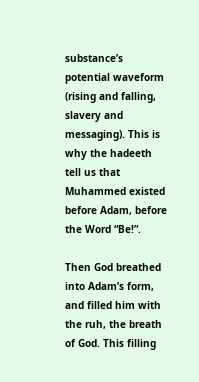substance’s potential waveform (rising and falling, slavery and messaging). This is why the hadeeth tell us that Muhammed existed before Adam, before the Word “Be!”.

Then God breathed into Adam’s form, and filled him with the ruh, the breath of God. This filling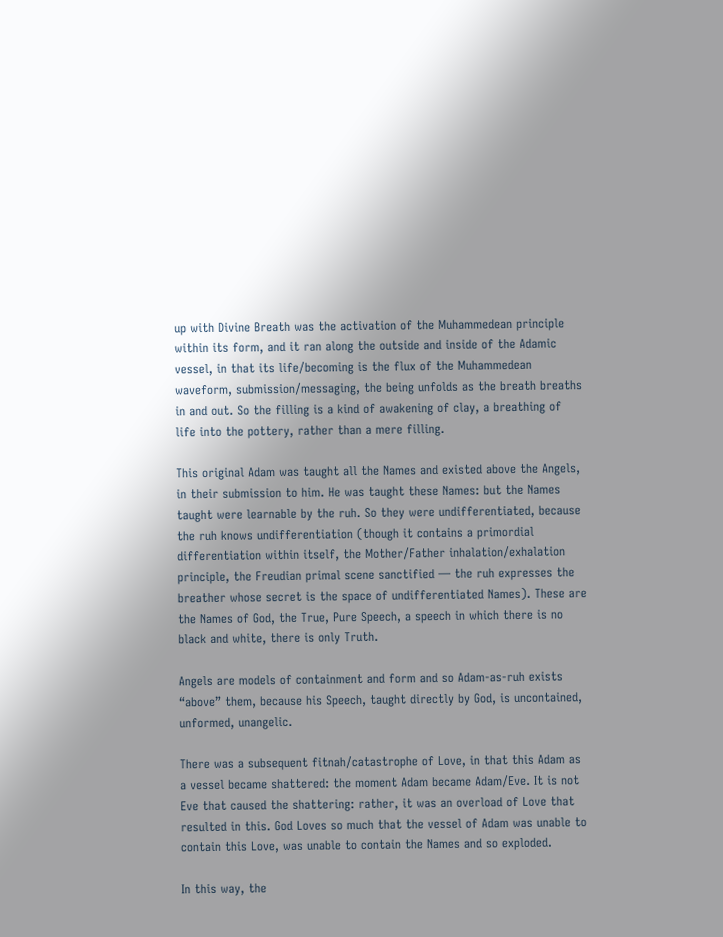up with Divine Breath was the activation of the Muhammedean principle within its form, and it ran along the outside and inside of the Adamic vessel, in that its life/becoming is the flux of the Muhammedean waveform, submission/messaging, the being unfolds as the breath breaths in and out. So the filling is a kind of awakening of clay, a breathing of life into the pottery, rather than a mere filling.

This original Adam was taught all the Names and existed above the Angels, in their submission to him. He was taught these Names: but the Names taught were learnable by the ruh. So they were undifferentiated, because the ruh knows undifferentiation (though it contains a primordial differentiation within itself, the Mother/Father inhalation/exhalation principle, the Freudian primal scene sanctified — the ruh expresses the breather whose secret is the space of undifferentiated Names). These are the Names of God, the True, Pure Speech, a speech in which there is no black and white, there is only Truth.

Angels are models of containment and form and so Adam-as-ruh exists “above” them, because his Speech, taught directly by God, is uncontained, unformed, unangelic.

There was a subsequent fitnah/catastrophe of Love, in that this Adam as a vessel became shattered: the moment Adam became Adam/Eve. It is not Eve that caused the shattering: rather, it was an overload of Love that resulted in this. God Loves so much that the vessel of Adam was unable to contain this Love, was unable to contain the Names and so exploded.

In this way, the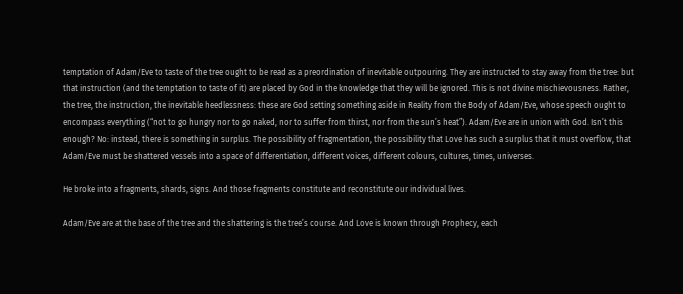temptation of Adam/Eve to taste of the tree ought to be read as a preordination of inevitable outpouring. They are instructed to stay away from the tree: but that instruction (and the temptation to taste of it) are placed by God in the knowledge that they will be ignored. This is not divine mischievousness. Rather, the tree, the instruction, the inevitable heedlessness: these are God setting something aside in Reality from the Body of Adam/Eve, whose speech ought to encompass everything (“not to go hungry nor to go naked, nor to suffer from thirst, nor from the sun’s heat”). Adam/Eve are in union with God. Isn’t this enough? No: instead, there is something in surplus. The possibility of fragmentation, the possibility that Love has such a surplus that it must overflow, that Adam/Eve must be shattered vessels into a space of differentiation, different voices, different colours, cultures, times, universes.

He broke into a fragments, shards, signs. And those fragments constitute and reconstitute our individual lives.

Adam/Eve are at the base of the tree and the shattering is the tree’s course. And Love is known through Prophecy, each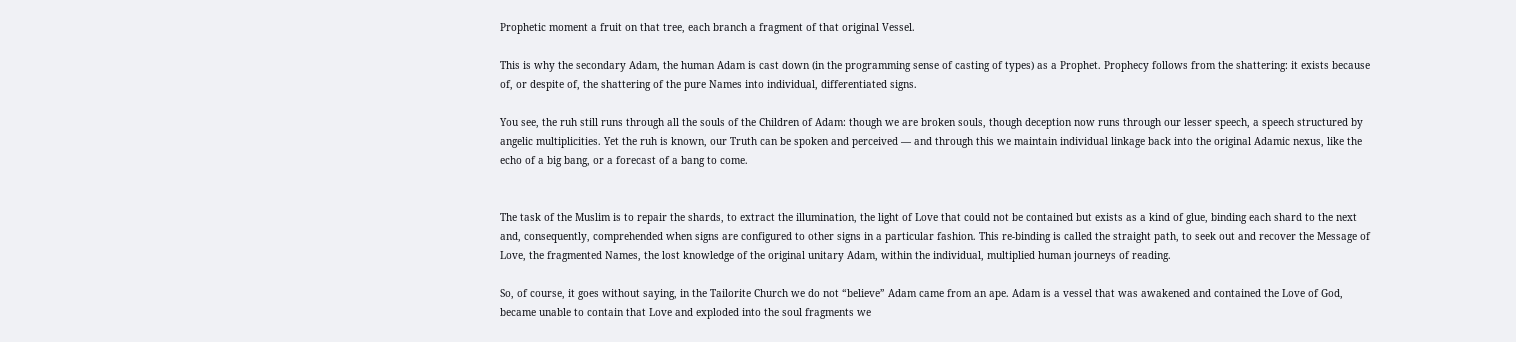Prophetic moment a fruit on that tree, each branch a fragment of that original Vessel.

This is why the secondary Adam, the human Adam is cast down (in the programming sense of casting of types) as a Prophet. Prophecy follows from the shattering: it exists because of, or despite of, the shattering of the pure Names into individual, differentiated signs.

You see, the ruh still runs through all the souls of the Children of Adam: though we are broken souls, though deception now runs through our lesser speech, a speech structured by angelic multiplicities. Yet the ruh is known, our Truth can be spoken and perceived — and through this we maintain individual linkage back into the original Adamic nexus, like the echo of a big bang, or a forecast of a bang to come.


The task of the Muslim is to repair the shards, to extract the illumination, the light of Love that could not be contained but exists as a kind of glue, binding each shard to the next and, consequently, comprehended when signs are configured to other signs in a particular fashion. This re-binding is called the straight path, to seek out and recover the Message of Love, the fragmented Names, the lost knowledge of the original unitary Adam, within the individual, multiplied human journeys of reading.

So, of course, it goes without saying, in the Tailorite Church we do not “believe” Adam came from an ape. Adam is a vessel that was awakened and contained the Love of God, became unable to contain that Love and exploded into the soul fragments we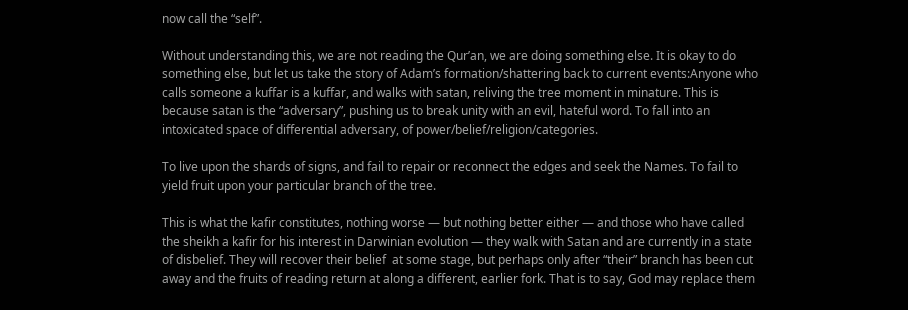now call the “self”.

Without understanding this, we are not reading the Qur’an, we are doing something else. It is okay to do something else, but let us take the story of Adam’s formation/shattering back to current events:Anyone who calls someone a kuffar is a kuffar, and walks with satan, reliving the tree moment in minature. This is because satan is the “adversary”, pushing us to break unity with an evil, hateful word. To fall into an intoxicated space of differential adversary, of power/belief/religion/categories.

To live upon the shards of signs, and fail to repair or reconnect the edges and seek the Names. To fail to yield fruit upon your particular branch of the tree.

This is what the kafir constitutes, nothing worse — but nothing better either — and those who have called the sheikh a kafir for his interest in Darwinian evolution — they walk with Satan and are currently in a state of disbelief. They will recover their belief  at some stage, but perhaps only after “their” branch has been cut away and the fruits of reading return at along a different, earlier fork. That is to say, God may replace them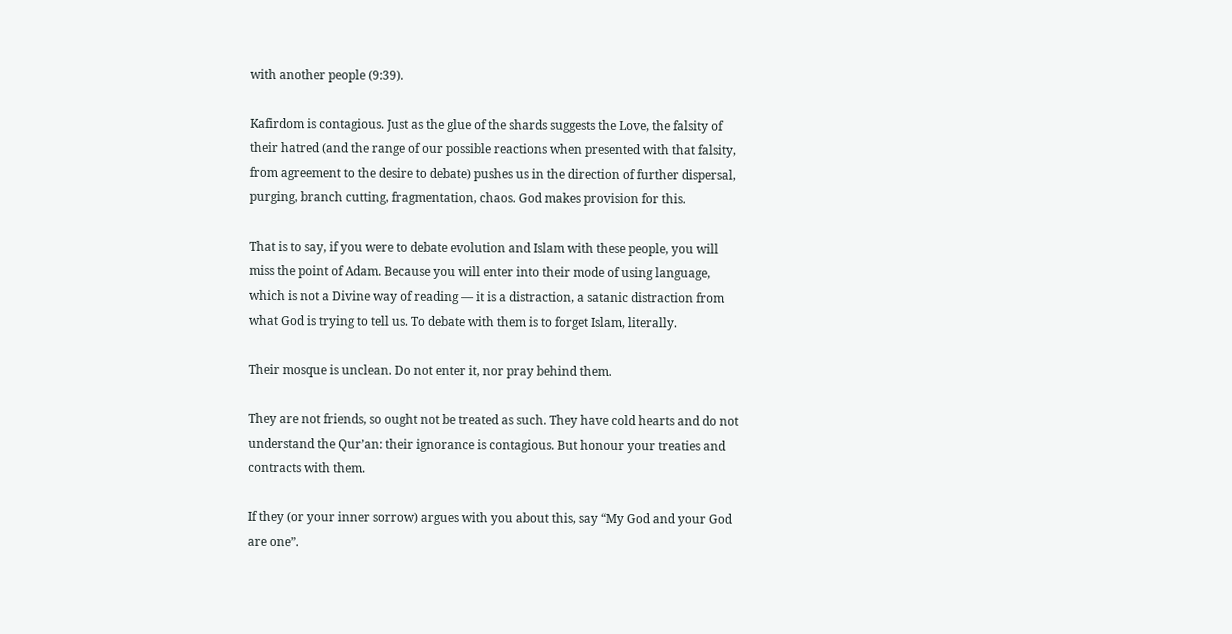with another people (9:39).

Kafirdom is contagious. Just as the glue of the shards suggests the Love, the falsity of their hatred (and the range of our possible reactions when presented with that falsity, from agreement to the desire to debate) pushes us in the direction of further dispersal, purging, branch cutting, fragmentation, chaos. God makes provision for this.

That is to say, if you were to debate evolution and Islam with these people, you will miss the point of Adam. Because you will enter into their mode of using language, which is not a Divine way of reading — it is a distraction, a satanic distraction from what God is trying to tell us. To debate with them is to forget Islam, literally.

Their mosque is unclean. Do not enter it, nor pray behind them.

They are not friends, so ought not be treated as such. They have cold hearts and do not understand the Qur’an: their ignorance is contagious. But honour your treaties and contracts with them.

If they (or your inner sorrow) argues with you about this, say “My God and your God are one”.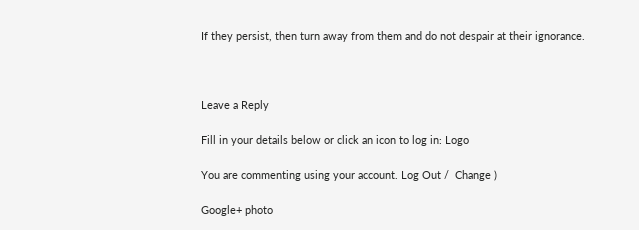If they persist, then turn away from them and do not despair at their ignorance.



Leave a Reply

Fill in your details below or click an icon to log in: Logo

You are commenting using your account. Log Out /  Change )

Google+ photo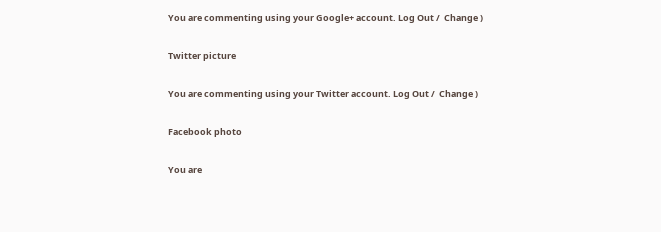You are commenting using your Google+ account. Log Out /  Change )

Twitter picture

You are commenting using your Twitter account. Log Out /  Change )

Facebook photo

You are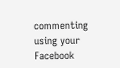commenting using your Facebook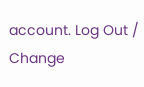account. Log Out /  Change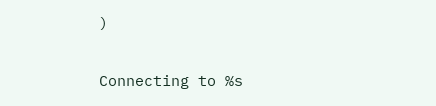)


Connecting to %s